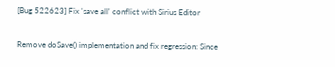[Bug 522623] Fix 'save all' conflict with Sirius Editor

Remove doSave() implementation and fix regression: Since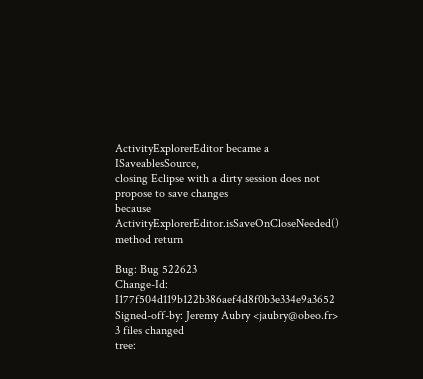ActivityExplorerEditor became a ISaveablesSource,
closing Eclipse with a dirty session does not propose to save changes
because ActivityExplorerEditor.isSaveOnCloseNeeded() method return

Bug: Bug 522623
Change-Id: I177f504d119b122b386aef4d8f0b3e334e9a3652
Signed-off-by: Jeremy Aubry <jaubry@obeo.fr>
3 files changed
tree: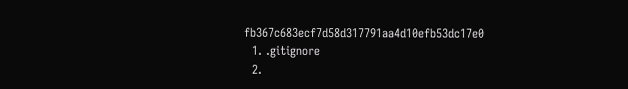fb367c683ecf7d58d317791aa4d10efb53dc17e0
  1. .gitignore
  2.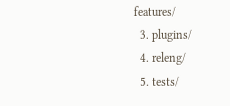features/
  3. plugins/
  4. releng/
  5. tests/